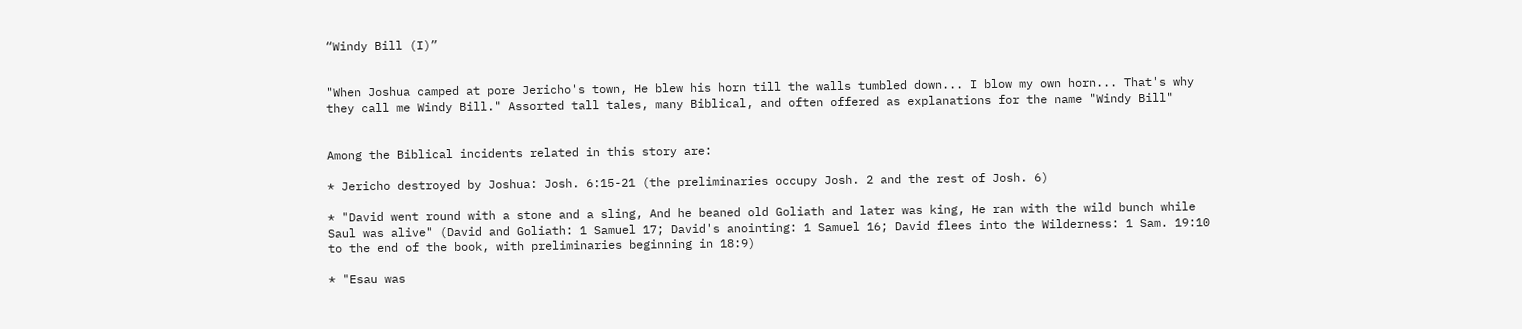“Windy Bill (I)”


"When Joshua camped at pore Jericho's town, He blew his horn till the walls tumbled down... I blow my own horn... That's why they call me Windy Bill." Assorted tall tales, many Biblical, and often offered as explanations for the name "Windy Bill"


Among the Biblical incidents related in this story are:

* Jericho destroyed by Joshua: Josh. 6:15-21 (the preliminaries occupy Josh. 2 and the rest of Josh. 6)

* "David went round with a stone and a sling, And he beaned old Goliath and later was king, He ran with the wild bunch while Saul was alive" (David and Goliath: 1 Samuel 17; David's anointing: 1 Samuel 16; David flees into the Wilderness: 1 Sam. 19:10 to the end of the book, with preliminaries beginning in 18:9)

* "Esau was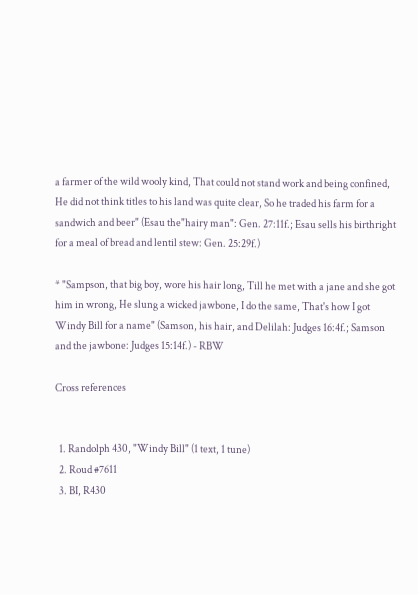a farmer of the wild wooly kind, That could not stand work and being confined, He did not think titles to his land was quite clear, So he traded his farm for a sandwich and beer" (Esau the"hairy man": Gen. 27:11f.; Esau sells his birthright for a meal of bread and lentil stew: Gen. 25:29f.)

* "Sampson, that big boy, wore his hair long, Till he met with a jane and she got him in wrong, He slung a wicked jawbone, I do the same, That's how I got Windy Bill for a name" (Samson, his hair, and Delilah: Judges 16:4f.; Samson and the jawbone: Judges 15:14f.) - RBW

Cross references


  1. Randolph 430, "Windy Bill" (1 text, 1 tune)
  2. Roud #7611
  3. BI, R430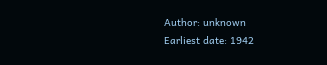Author: unknown
Earliest date: 1942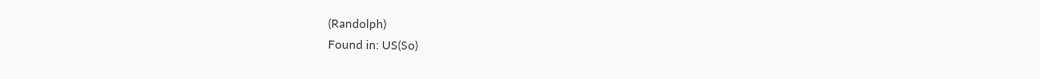(Randolph)
Found in: US(So)